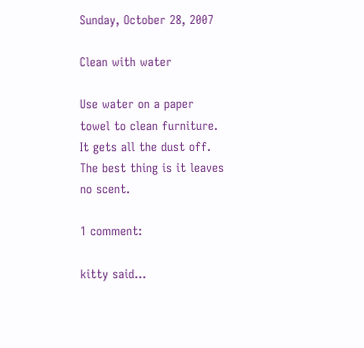Sunday, October 28, 2007

Clean with water

Use water on a paper towel to clean furniture. It gets all the dust off. The best thing is it leaves no scent.

1 comment:

kitty said...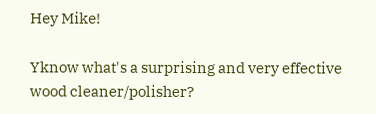Hey Mike!

Yknow what's a surprising and very effective wood cleaner/polisher?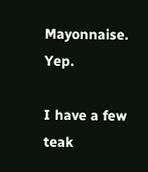Mayonnaise. Yep.

I have a few teak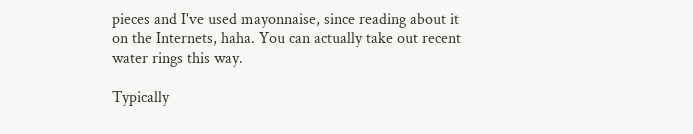pieces and I've used mayonnaise, since reading about it on the Internets, haha. You can actually take out recent water rings this way.

Typically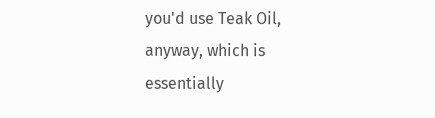you'd use Teak Oil, anyway, which is essentially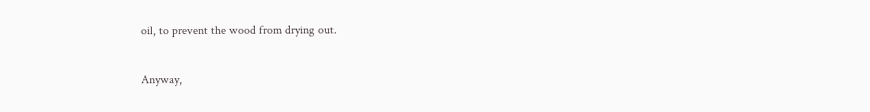oil, to prevent the wood from drying out.

Anyway,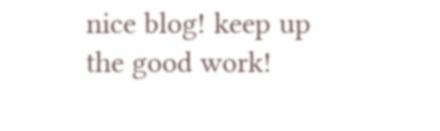nice blog! keep up the good work!